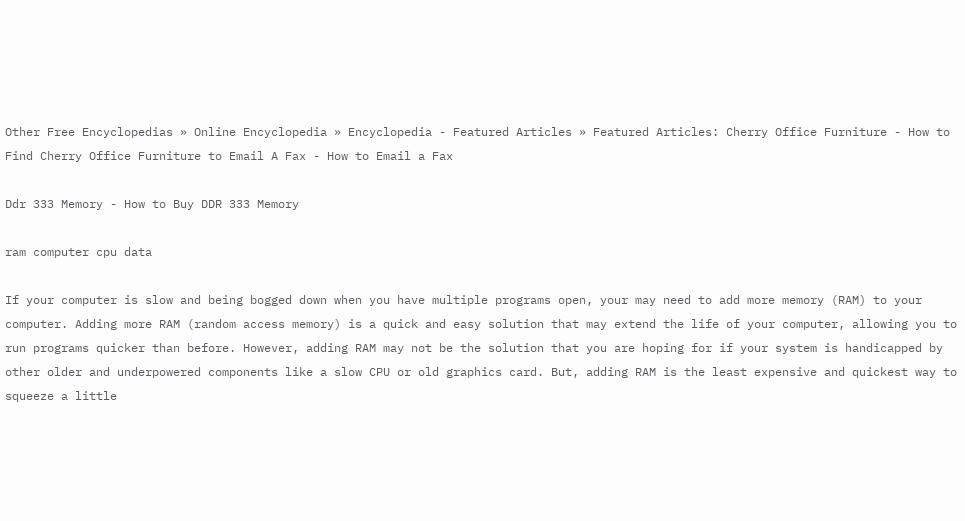Other Free Encyclopedias » Online Encyclopedia » Encyclopedia - Featured Articles » Featured Articles: Cherry Office Furniture - How to Find Cherry Office Furniture to Email A Fax - How to Email a Fax

Ddr 333 Memory - How to Buy DDR 333 Memory

ram computer cpu data

If your computer is slow and being bogged down when you have multiple programs open, your may need to add more memory (RAM) to your computer. Adding more RAM (random access memory) is a quick and easy solution that may extend the life of your computer, allowing you to run programs quicker than before. However, adding RAM may not be the solution that you are hoping for if your system is handicapped by other older and underpowered components like a slow CPU or old graphics card. But, adding RAM is the least expensive and quickest way to squeeze a little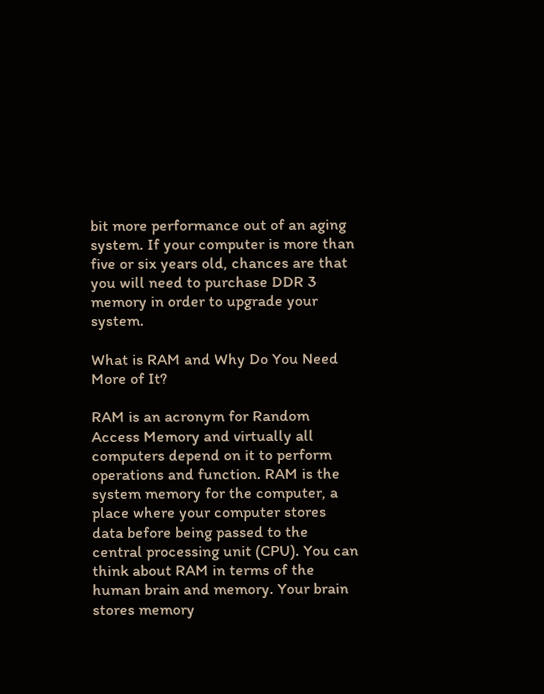bit more performance out of an aging system. If your computer is more than five or six years old, chances are that you will need to purchase DDR 3 memory in order to upgrade your system.

What is RAM and Why Do You Need More of It?

RAM is an acronym for Random Access Memory and virtually all computers depend on it to perform operations and function. RAM is the system memory for the computer, a place where your computer stores data before being passed to the central processing unit (CPU). You can think about RAM in terms of the human brain and memory. Your brain stores memory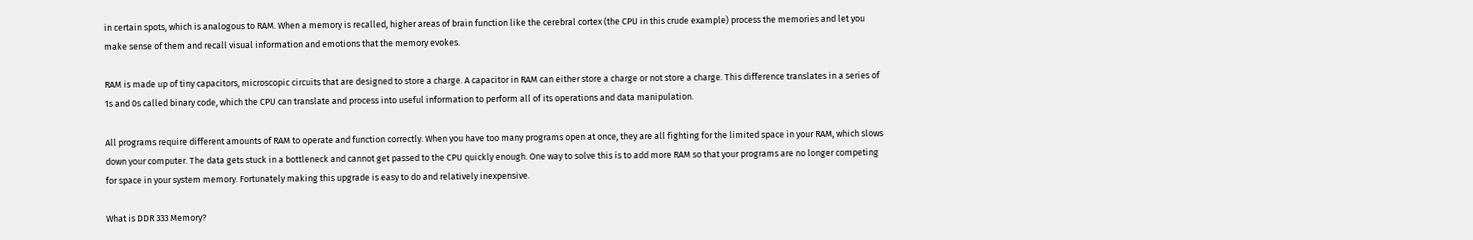in certain spots, which is analogous to RAM. When a memory is recalled, higher areas of brain function like the cerebral cortex (the CPU in this crude example) process the memories and let you make sense of them and recall visual information and emotions that the memory evokes.

RAM is made up of tiny capacitors, microscopic circuits that are designed to store a charge. A capacitor in RAM can either store a charge or not store a charge. This difference translates in a series of 1s and 0s called binary code, which the CPU can translate and process into useful information to perform all of its operations and data manipulation.

All programs require different amounts of RAM to operate and function correctly. When you have too many programs open at once, they are all fighting for the limited space in your RAM, which slows down your computer. The data gets stuck in a bottleneck and cannot get passed to the CPU quickly enough. One way to solve this is to add more RAM so that your programs are no longer competing for space in your system memory. Fortunately making this upgrade is easy to do and relatively inexpensive.

What is DDR 333 Memory?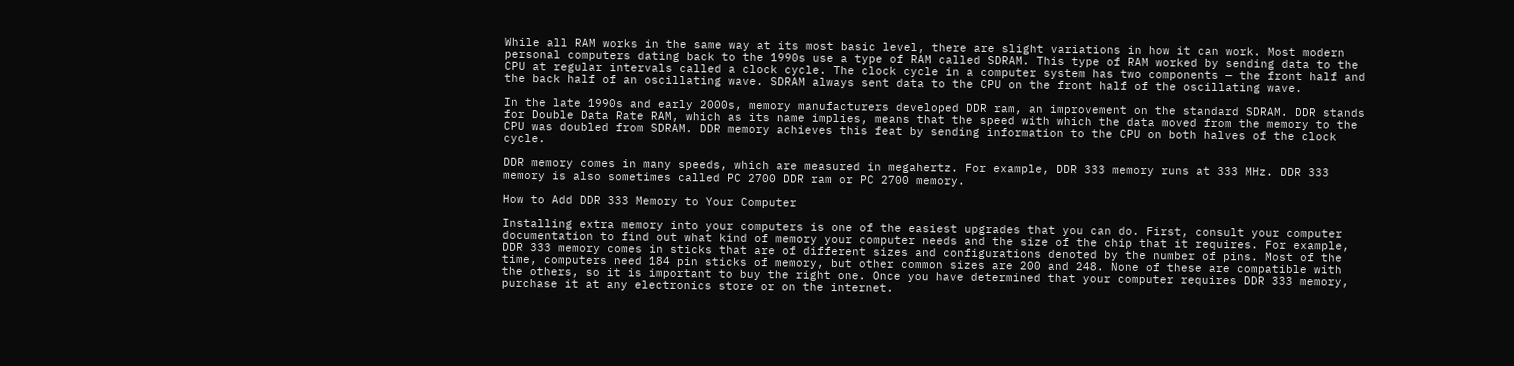While all RAM works in the same way at its most basic level, there are slight variations in how it can work. Most modern personal computers dating back to the 1990s use a type of RAM called SDRAM. This type of RAM worked by sending data to the CPU at regular intervals called a clock cycle. The clock cycle in a computer system has two components — the front half and the back half of an oscillating wave. SDRAM always sent data to the CPU on the front half of the oscillating wave.

In the late 1990s and early 2000s, memory manufacturers developed DDR ram, an improvement on the standard SDRAM. DDR stands for Double Data Rate RAM, which as its name implies, means that the speed with which the data moved from the memory to the CPU was doubled from SDRAM. DDR memory achieves this feat by sending information to the CPU on both halves of the clock cycle.

DDR memory comes in many speeds, which are measured in megahertz. For example, DDR 333 memory runs at 333 MHz. DDR 333 memory is also sometimes called PC 2700 DDR ram or PC 2700 memory.

How to Add DDR 333 Memory to Your Computer

Installing extra memory into your computers is one of the easiest upgrades that you can do. First, consult your computer documentation to find out what kind of memory your computer needs and the size of the chip that it requires. For example, DDR 333 memory comes in sticks that are of different sizes and configurations denoted by the number of pins. Most of the time, computers need 184 pin sticks of memory, but other common sizes are 200 and 248. None of these are compatible with the others, so it is important to buy the right one. Once you have determined that your computer requires DDR 333 memory, purchase it at any electronics store or on the internet.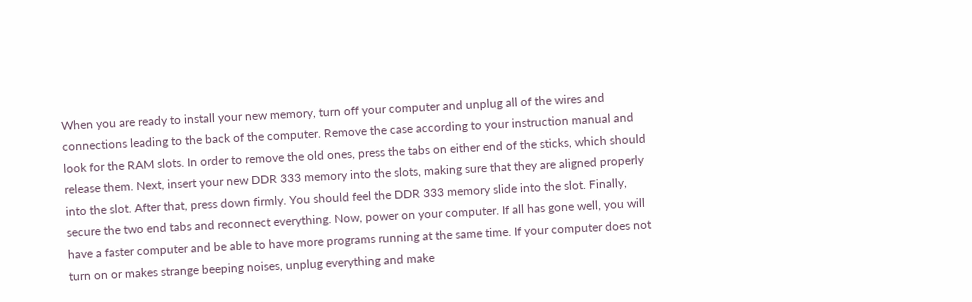When you are ready to install your new memory, turn off your computer and unplug all of the wires and connections leading to the back of the computer. Remove the case according to your instruction manual and look for the RAM slots. In order to remove the old ones, press the tabs on either end of the sticks, which should release them. Next, insert your new DDR 333 memory into the slots, making sure that they are aligned properly into the slot. After that, press down firmly. You should feel the DDR 333 memory slide into the slot. Finally, secure the two end tabs and reconnect everything. Now, power on your computer. If all has gone well, you will have a faster computer and be able to have more programs running at the same time. If your computer does not turn on or makes strange beeping noises, unplug everything and make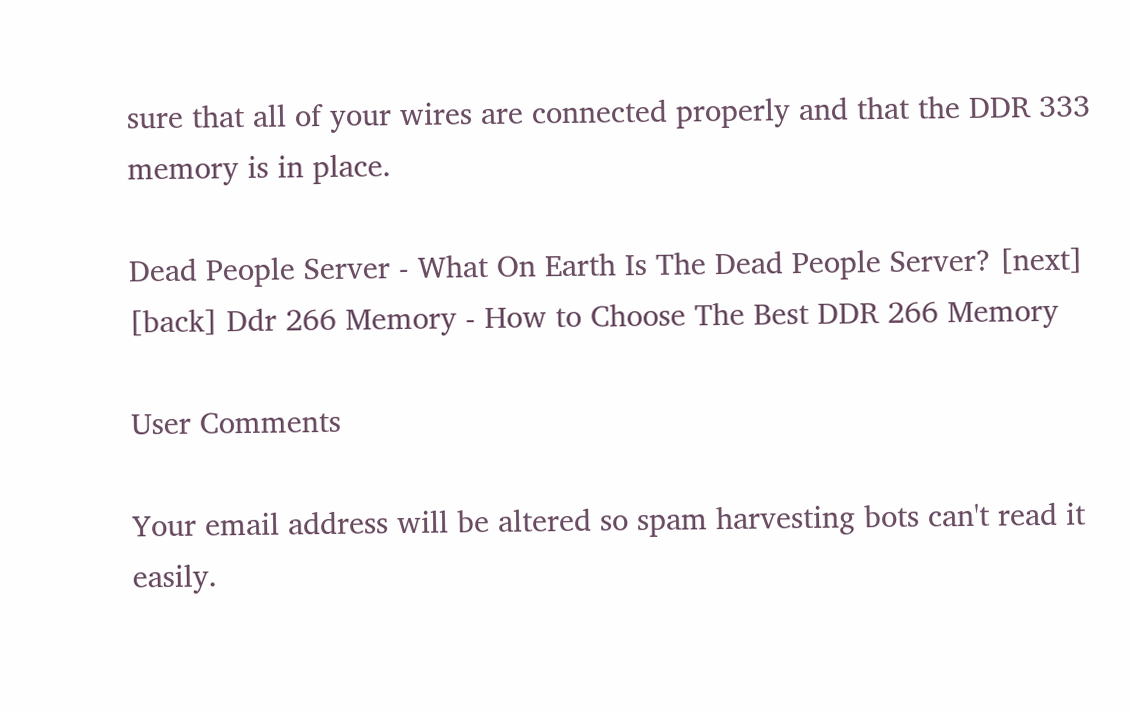sure that all of your wires are connected properly and that the DDR 333 memory is in place.

Dead People Server - What On Earth Is The Dead People Server? [next] [back] Ddr 266 Memory - How to Choose The Best DDR 266 Memory

User Comments

Your email address will be altered so spam harvesting bots can't read it easily.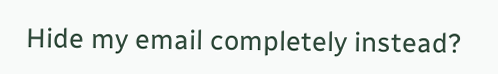Hide my email completely instead?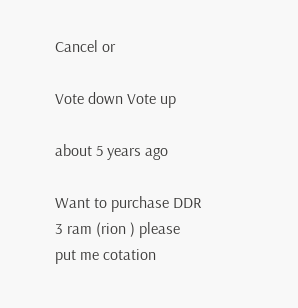Cancel or

Vote down Vote up

about 5 years ago

Want to purchase DDR 3 ram (rion ) please put me cotation